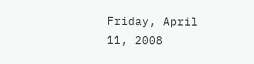Friday, April 11, 2008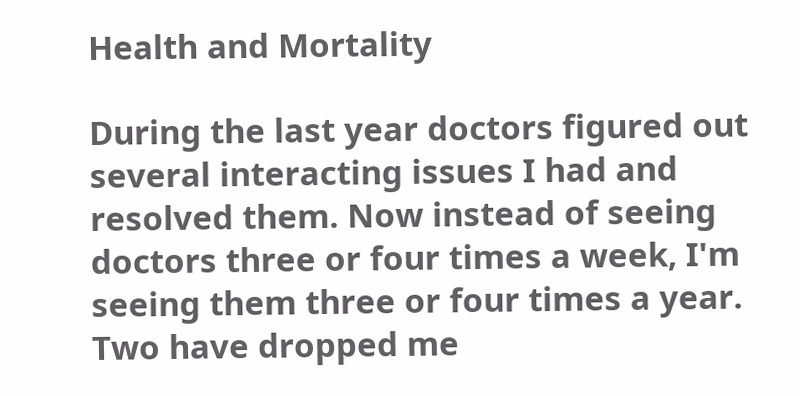Health and Mortality

During the last year doctors figured out several interacting issues I had and resolved them. Now instead of seeing doctors three or four times a week, I'm seeing them three or four times a year. Two have dropped me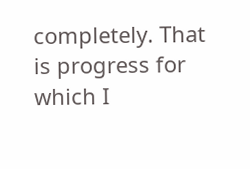completely. That is progress for which I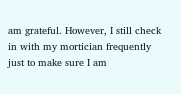am grateful. However, I still check in with my mortician frequently just to make sure I am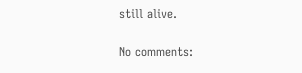still alive.

No comments: